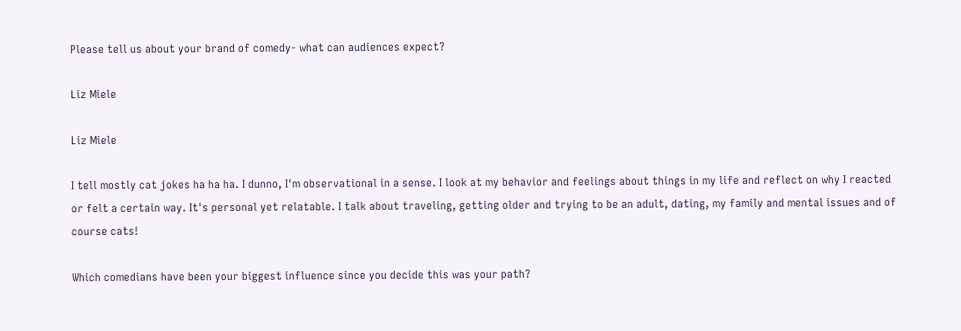Please tell us about your brand of comedy- what can audiences expect?

Liz Miele

Liz Miele

I tell mostly cat jokes ha ha ha. I dunno, I'm observational in a sense. I look at my behavior and feelings about things in my life and reflect on why I reacted or felt a certain way. It's personal yet relatable. I talk about traveling, getting older and trying to be an adult, dating, my family and mental issues and of course cats!

Which comedians have been your biggest influence since you decide this was your path?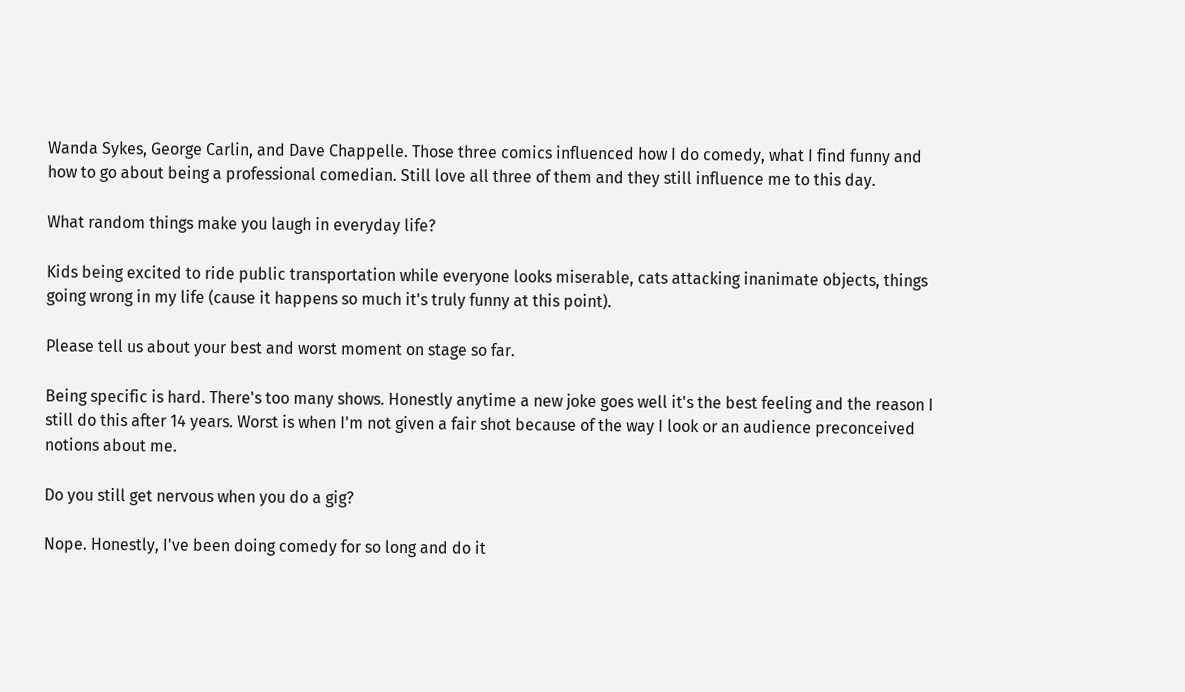Wanda Sykes, George Carlin, and Dave Chappelle. Those three comics influenced how I do comedy, what I find funny and how to go about being a professional comedian. Still love all three of them and they still influence me to this day.

What random things make you laugh in everyday life?

Kids being excited to ride public transportation while everyone looks miserable, cats attacking inanimate objects, things going wrong in my life (cause it happens so much it's truly funny at this point).

Please tell us about your best and worst moment on stage so far.

Being specific is hard. There's too many shows. Honestly anytime a new joke goes well it's the best feeling and the reason I still do this after 14 years. Worst is when I'm not given a fair shot because of the way I look or an audience preconceived notions about me.

Do you still get nervous when you do a gig?

Nope. Honestly, I've been doing comedy for so long and do it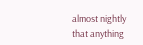almost nightly that anything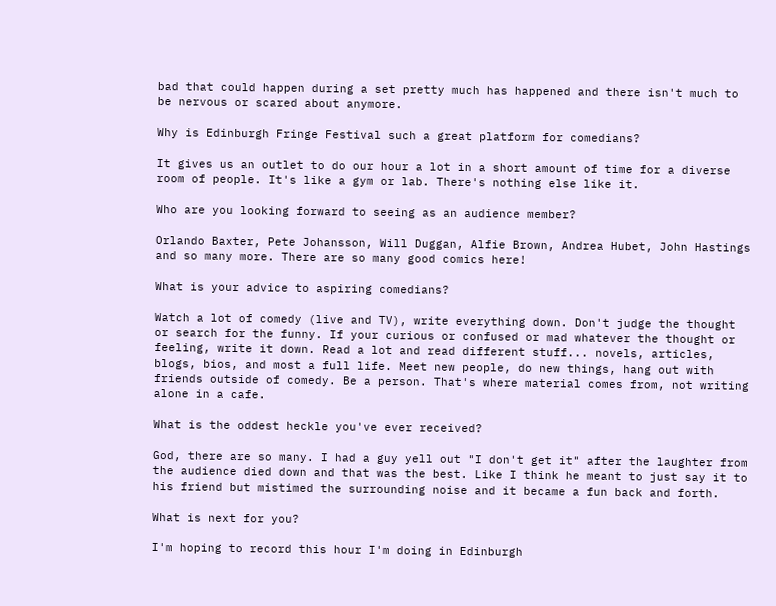bad that could happen during a set pretty much has happened and there isn't much to be nervous or scared about anymore.

Why is Edinburgh Fringe Festival such a great platform for comedians?

It gives us an outlet to do our hour a lot in a short amount of time for a diverse room of people. It's like a gym or lab. There's nothing else like it.

Who are you looking forward to seeing as an audience member?

Orlando Baxter, Pete Johansson, Will Duggan, Alfie Brown, Andrea Hubet, John Hastings and so many more. There are so many good comics here!

What is your advice to aspiring comedians?

Watch a lot of comedy (live and TV), write everything down. Don't judge the thought or search for the funny. If your curious or confused or mad whatever the thought or feeling, write it down. Read a lot and read different stuff... novels, articles, blogs, bios, and most a full life. Meet new people, do new things, hang out with friends outside of comedy. Be a person. That's where material comes from, not writing alone in a cafe.

What is the oddest heckle you've ever received?

God, there are so many. I had a guy yell out "I don't get it" after the laughter from the audience died down and that was the best. Like I think he meant to just say it to his friend but mistimed the surrounding noise and it became a fun back and forth.

What is next for you?

I'm hoping to record this hour I'm doing in Edinburgh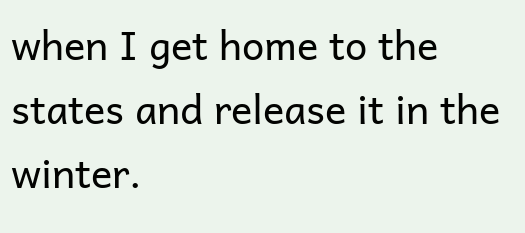when I get home to the states and release it in the winter.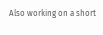Also working on a short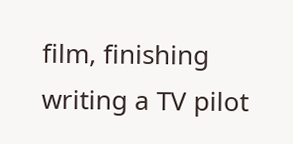film, finishing writing a TV pilot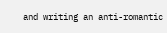and writing an anti-romantic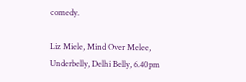comedy.

Liz Miele, Mind Over Melee, Underbelly, Delhi Belly, 6.40pm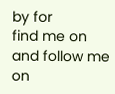by for
find me on and follow me on